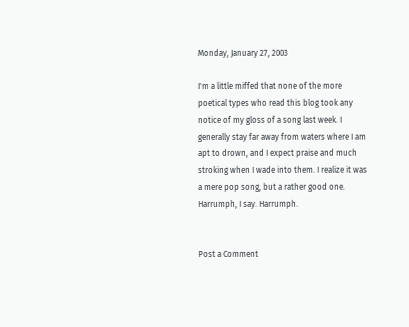Monday, January 27, 2003

I'm a little miffed that none of the more poetical types who read this blog took any notice of my gloss of a song last week. I generally stay far away from waters where I am apt to drown, and I expect praise and much stroking when I wade into them. I realize it was a mere pop song, but a rather good one. Harrumph, I say. Harrumph.


Post a Comment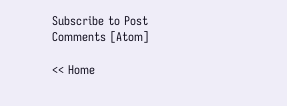Subscribe to Post Comments [Atom]

<< Home